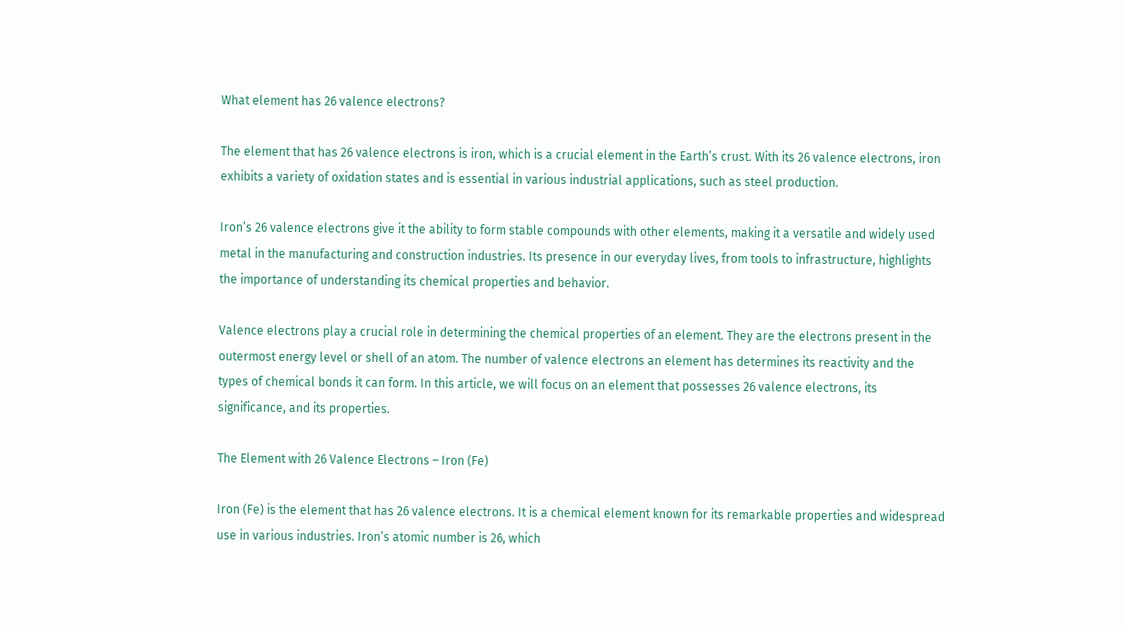What element has 26 valence electrons?

The element that has 26 valence electrons is iron, which is a crucial element in the Earth’s crust. With its 26 valence electrons, iron exhibits a variety of oxidation states and is essential in various industrial applications, such as steel production.

Iron’s 26 valence electrons give it the ability to form stable compounds with other elements, making it a versatile and widely used metal in the manufacturing and construction industries. Its presence in our everyday lives, from tools to infrastructure, highlights the importance of understanding its chemical properties and behavior.

Valence electrons play a crucial role in determining the chemical properties of an element. They are the electrons present in the outermost energy level or shell of an atom. The number of valence electrons an element has determines its reactivity and the types of chemical bonds it can form. In this article, we will focus on an element that possesses 26 valence electrons, its significance, and its properties.

The Element with 26 Valence Electrons – Iron (Fe)

Iron (Fe) is the element that has 26 valence electrons. It is a chemical element known for its remarkable properties and widespread use in various industries. Iron’s atomic number is 26, which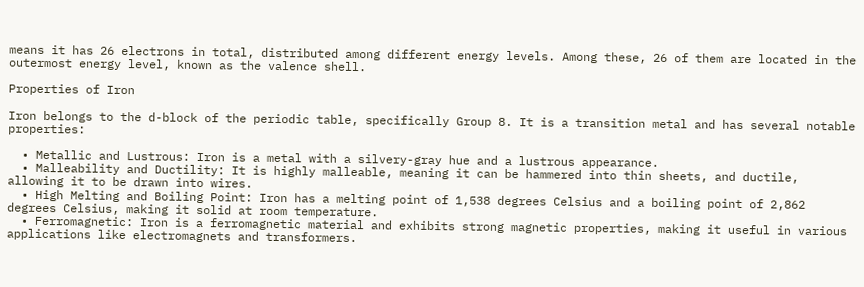means it has 26 electrons in total, distributed among different energy levels. Among these, 26 of them are located in the outermost energy level, known as the valence shell.

Properties of Iron

Iron belongs to the d-block of the periodic table, specifically Group 8. It is a transition metal and has several notable properties:

  • Metallic and Lustrous: Iron is a metal with a silvery-gray hue and a lustrous appearance.
  • Malleability and Ductility: It is highly malleable, meaning it can be hammered into thin sheets, and ductile, allowing it to be drawn into wires.
  • High Melting and Boiling Point: Iron has a melting point of 1,538 degrees Celsius and a boiling point of 2,862 degrees Celsius, making it solid at room temperature.
  • Ferromagnetic: Iron is a ferromagnetic material and exhibits strong magnetic properties, making it useful in various applications like electromagnets and transformers.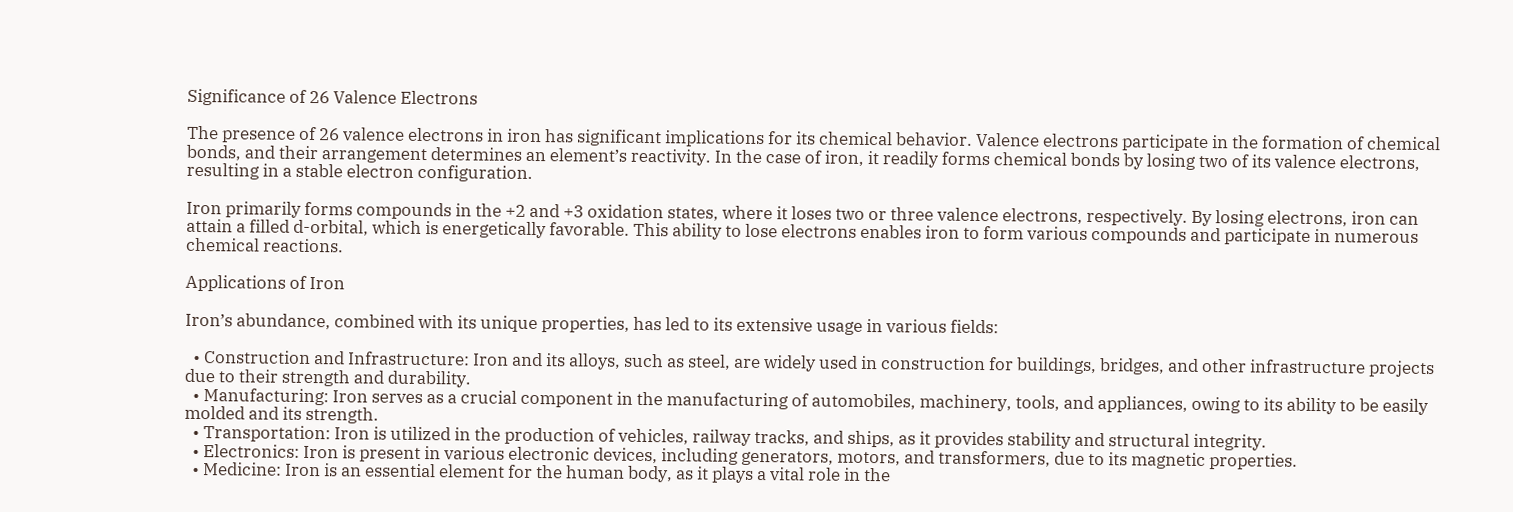Significance of 26 Valence Electrons

The presence of 26 valence electrons in iron has significant implications for its chemical behavior. Valence electrons participate in the formation of chemical bonds, and their arrangement determines an element’s reactivity. In the case of iron, it readily forms chemical bonds by losing two of its valence electrons, resulting in a stable electron configuration.

Iron primarily forms compounds in the +2 and +3 oxidation states, where it loses two or three valence electrons, respectively. By losing electrons, iron can attain a filled d-orbital, which is energetically favorable. This ability to lose electrons enables iron to form various compounds and participate in numerous chemical reactions.

Applications of Iron

Iron’s abundance, combined with its unique properties, has led to its extensive usage in various fields:

  • Construction and Infrastructure: Iron and its alloys, such as steel, are widely used in construction for buildings, bridges, and other infrastructure projects due to their strength and durability.
  • Manufacturing: Iron serves as a crucial component in the manufacturing of automobiles, machinery, tools, and appliances, owing to its ability to be easily molded and its strength.
  • Transportation: Iron is utilized in the production of vehicles, railway tracks, and ships, as it provides stability and structural integrity.
  • Electronics: Iron is present in various electronic devices, including generators, motors, and transformers, due to its magnetic properties.
  • Medicine: Iron is an essential element for the human body, as it plays a vital role in the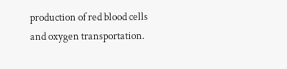production of red blood cells and oxygen transportation.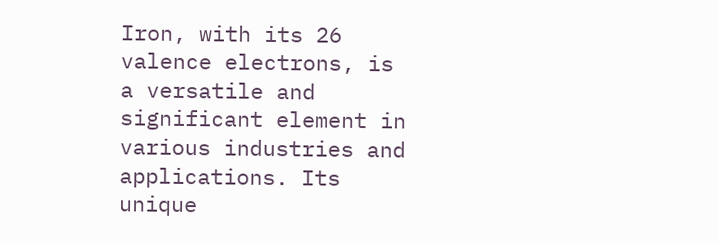Iron, with its 26 valence electrons, is a versatile and significant element in various industries and applications. Its unique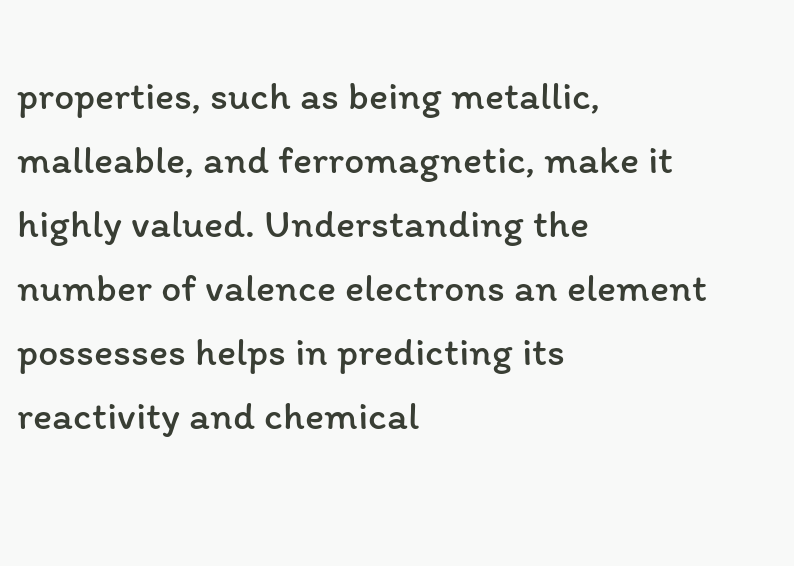properties, such as being metallic, malleable, and ferromagnetic, make it highly valued. Understanding the number of valence electrons an element possesses helps in predicting its reactivity and chemical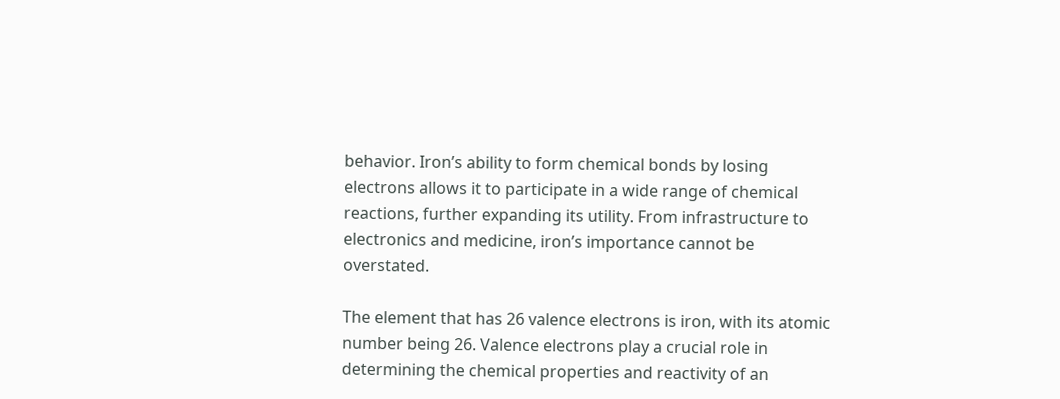behavior. Iron’s ability to form chemical bonds by losing electrons allows it to participate in a wide range of chemical reactions, further expanding its utility. From infrastructure to electronics and medicine, iron’s importance cannot be overstated.

The element that has 26 valence electrons is iron, with its atomic number being 26. Valence electrons play a crucial role in determining the chemical properties and reactivity of an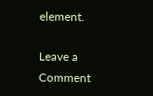element.

Leave a Comment